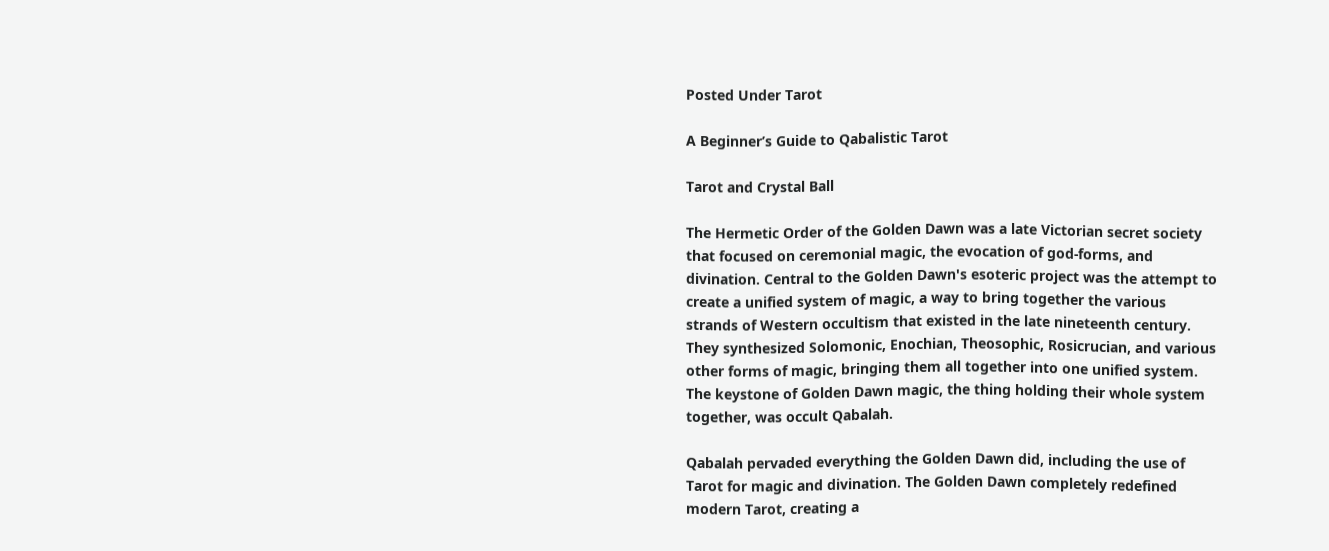Posted Under Tarot

A Beginner’s Guide to Qabalistic Tarot

Tarot and Crystal Ball

The Hermetic Order of the Golden Dawn was a late Victorian secret society that focused on ceremonial magic, the evocation of god-forms, and divination. Central to the Golden Dawn's esoteric project was the attempt to create a unified system of magic, a way to bring together the various strands of Western occultism that existed in the late nineteenth century. They synthesized Solomonic, Enochian, Theosophic, Rosicrucian, and various other forms of magic, bringing them all together into one unified system. The keystone of Golden Dawn magic, the thing holding their whole system together, was occult Qabalah.

Qabalah pervaded everything the Golden Dawn did, including the use of Tarot for magic and divination. The Golden Dawn completely redefined modern Tarot, creating a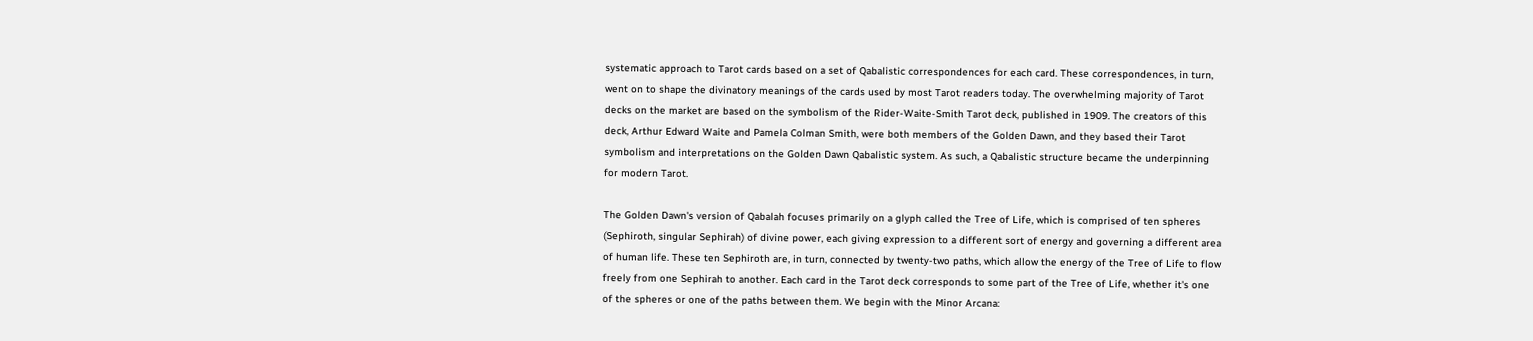systematic approach to Tarot cards based on a set of Qabalistic correspondences for each card. These correspondences, in turn, went on to shape the divinatory meanings of the cards used by most Tarot readers today. The overwhelming majority of Tarot decks on the market are based on the symbolism of the Rider-Waite-Smith Tarot deck, published in 1909. The creators of this deck, Arthur Edward Waite and Pamela Colman Smith, were both members of the Golden Dawn, and they based their Tarot symbolism and interpretations on the Golden Dawn Qabalistic system. As such, a Qabalistic structure became the underpinning for modern Tarot.

The Golden Dawn's version of Qabalah focuses primarily on a glyph called the Tree of Life, which is comprised of ten spheres (Sephiroth, singular Sephirah) of divine power, each giving expression to a different sort of energy and governing a different area of human life. These ten Sephiroth are, in turn, connected by twenty-two paths, which allow the energy of the Tree of Life to flow freely from one Sephirah to another. Each card in the Tarot deck corresponds to some part of the Tree of Life, whether it's one of the spheres or one of the paths between them. We begin with the Minor Arcana: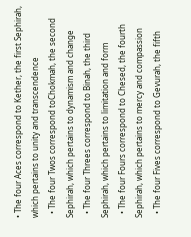• The four Aces correspond to Kether, the first Sephirah, which pertains to unity and transcendence
  • The four Twos correspond toChokmah, the second Sephirah, which pertains to dynamism and change
  • The four Threes correspond to Binah, the third Sephirah, which pertains to limitation and form
  • The four Fours correspond to Chesed, the fourth Sephirah, which pertains to mercy and compassion
  • The four Fives correspond to Gevurah, the fifth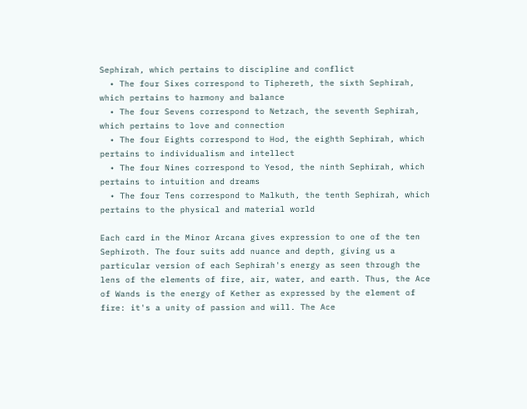Sephirah, which pertains to discipline and conflict
  • The four Sixes correspond to Tiphereth, the sixth Sephirah, which pertains to harmony and balance
  • The four Sevens correspond to Netzach, the seventh Sephirah, which pertains to love and connection
  • The four Eights correspond to Hod, the eighth Sephirah, which pertains to individualism and intellect
  • The four Nines correspond to Yesod, the ninth Sephirah, which pertains to intuition and dreams
  • The four Tens correspond to Malkuth, the tenth Sephirah, which pertains to the physical and material world

Each card in the Minor Arcana gives expression to one of the ten Sephiroth. The four suits add nuance and depth, giving us a particular version of each Sephirah's energy as seen through the lens of the elements of fire, air, water, and earth. Thus, the Ace of Wands is the energy of Kether as expressed by the element of fire: it's a unity of passion and will. The Ace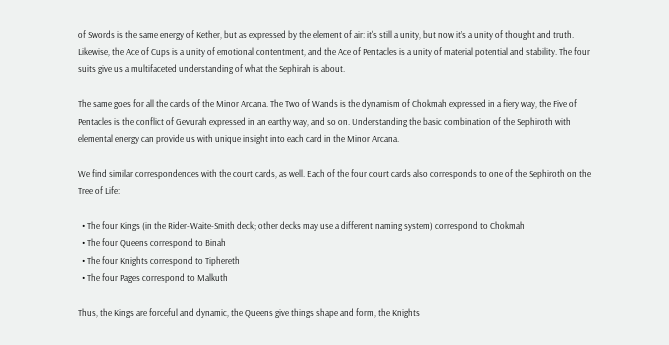of Swords is the same energy of Kether, but as expressed by the element of air: it's still a unity, but now it’s a unity of thought and truth. Likewise, the Ace of Cups is a unity of emotional contentment, and the Ace of Pentacles is a unity of material potential and stability. The four suits give us a multifaceted understanding of what the Sephirah is about.

The same goes for all the cards of the Minor Arcana. The Two of Wands is the dynamism of Chokmah expressed in a fiery way, the Five of Pentacles is the conflict of Gevurah expressed in an earthy way, and so on. Understanding the basic combination of the Sephiroth with elemental energy can provide us with unique insight into each card in the Minor Arcana.

We find similar correspondences with the court cards, as well. Each of the four court cards also corresponds to one of the Sephiroth on the Tree of Life:

  • The four Kings (in the Rider-Waite-Smith deck; other decks may use a different naming system) correspond to Chokmah
  • The four Queens correspond to Binah
  • The four Knights correspond to Tiphereth
  • The four Pages correspond to Malkuth

Thus, the Kings are forceful and dynamic, the Queens give things shape and form, the Knights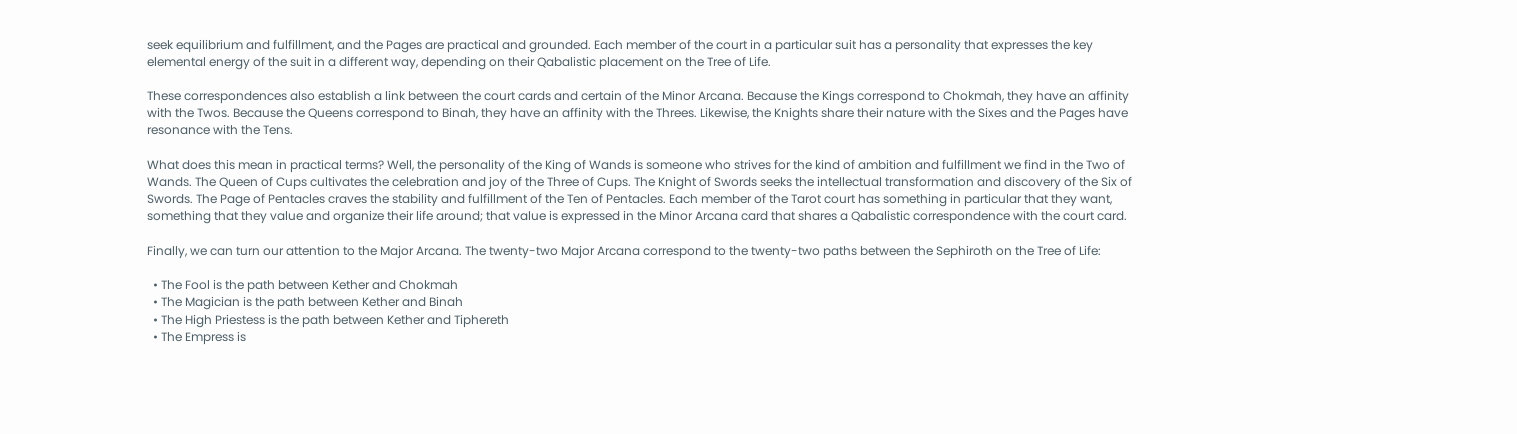seek equilibrium and fulfillment, and the Pages are practical and grounded. Each member of the court in a particular suit has a personality that expresses the key elemental energy of the suit in a different way, depending on their Qabalistic placement on the Tree of Life.

These correspondences also establish a link between the court cards and certain of the Minor Arcana. Because the Kings correspond to Chokmah, they have an affinity with the Twos. Because the Queens correspond to Binah, they have an affinity with the Threes. Likewise, the Knights share their nature with the Sixes and the Pages have resonance with the Tens.

What does this mean in practical terms? Well, the personality of the King of Wands is someone who strives for the kind of ambition and fulfillment we find in the Two of Wands. The Queen of Cups cultivates the celebration and joy of the Three of Cups. The Knight of Swords seeks the intellectual transformation and discovery of the Six of Swords. The Page of Pentacles craves the stability and fulfillment of the Ten of Pentacles. Each member of the Tarot court has something in particular that they want, something that they value and organize their life around; that value is expressed in the Minor Arcana card that shares a Qabalistic correspondence with the court card.

Finally, we can turn our attention to the Major Arcana. The twenty-two Major Arcana correspond to the twenty-two paths between the Sephiroth on the Tree of Life:

  • The Fool is the path between Kether and Chokmah
  • The Magician is the path between Kether and Binah
  • The High Priestess is the path between Kether and Tiphereth
  • The Empress is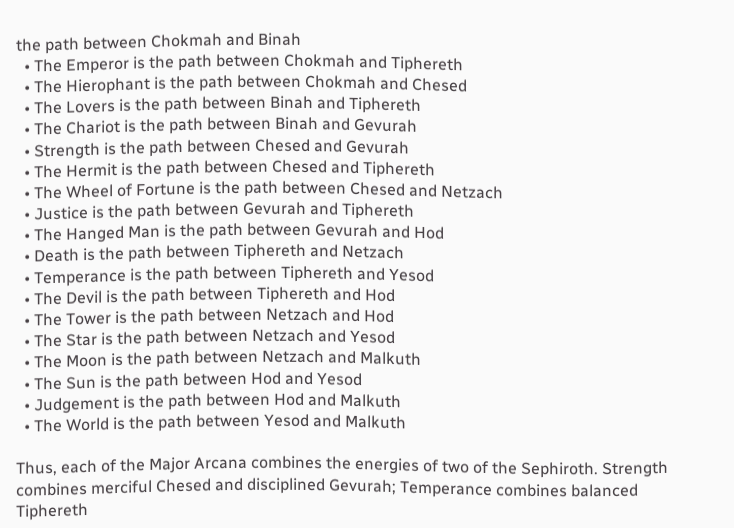the path between Chokmah and Binah
  • The Emperor is the path between Chokmah and Tiphereth
  • The Hierophant is the path between Chokmah and Chesed
  • The Lovers is the path between Binah and Tiphereth
  • The Chariot is the path between Binah and Gevurah
  • Strength is the path between Chesed and Gevurah
  • The Hermit is the path between Chesed and Tiphereth
  • The Wheel of Fortune is the path between Chesed and Netzach
  • Justice is the path between Gevurah and Tiphereth
  • The Hanged Man is the path between Gevurah and Hod
  • Death is the path between Tiphereth and Netzach
  • Temperance is the path between Tiphereth and Yesod
  • The Devil is the path between Tiphereth and Hod
  • The Tower is the path between Netzach and Hod
  • The Star is the path between Netzach and Yesod
  • The Moon is the path between Netzach and Malkuth
  • The Sun is the path between Hod and Yesod
  • Judgement is the path between Hod and Malkuth
  • The World is the path between Yesod and Malkuth

Thus, each of the Major Arcana combines the energies of two of the Sephiroth. Strength combines merciful Chesed and disciplined Gevurah; Temperance combines balanced Tiphereth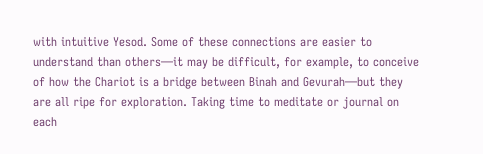with intuitive Yesod. Some of these connections are easier to understand than others—it may be difficult, for example, to conceive of how the Chariot is a bridge between Binah and Gevurah—but they are all ripe for exploration. Taking time to meditate or journal on each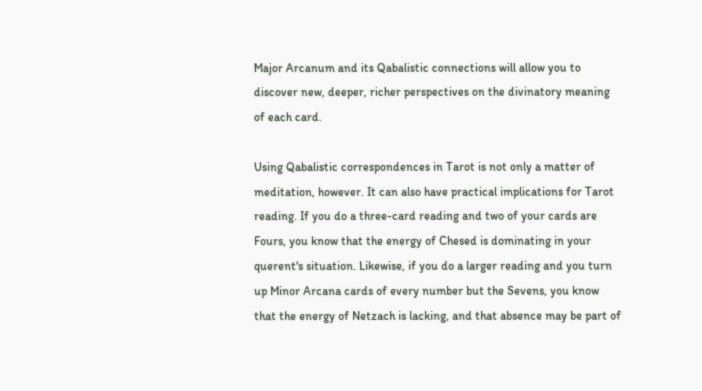Major Arcanum and its Qabalistic connections will allow you to discover new, deeper, richer perspectives on the divinatory meaning of each card.

Using Qabalistic correspondences in Tarot is not only a matter of meditation, however. It can also have practical implications for Tarot reading. If you do a three-card reading and two of your cards are Fours, you know that the energy of Chesed is dominating in your querent's situation. Likewise, if you do a larger reading and you turn up Minor Arcana cards of every number but the Sevens, you know that the energy of Netzach is lacking, and that absence may be part of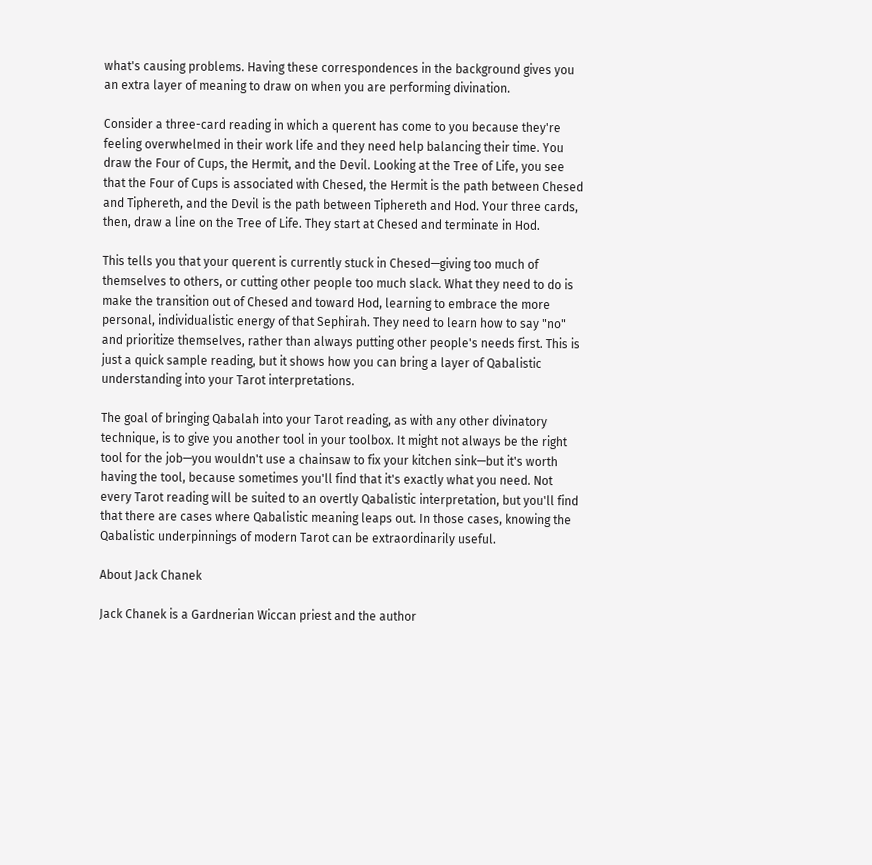what's causing problems. Having these correspondences in the background gives you an extra layer of meaning to draw on when you are performing divination.

Consider a three-card reading in which a querent has come to you because they're feeling overwhelmed in their work life and they need help balancing their time. You draw the Four of Cups, the Hermit, and the Devil. Looking at the Tree of Life, you see that the Four of Cups is associated with Chesed, the Hermit is the path between Chesed and Tiphereth, and the Devil is the path between Tiphereth and Hod. Your three cards, then, draw a line on the Tree of Life. They start at Chesed and terminate in Hod.

This tells you that your querent is currently stuck in Chesed—giving too much of themselves to others, or cutting other people too much slack. What they need to do is make the transition out of Chesed and toward Hod, learning to embrace the more personal, individualistic energy of that Sephirah. They need to learn how to say "no" and prioritize themselves, rather than always putting other people's needs first. This is just a quick sample reading, but it shows how you can bring a layer of Qabalistic understanding into your Tarot interpretations.

The goal of bringing Qabalah into your Tarot reading, as with any other divinatory technique, is to give you another tool in your toolbox. It might not always be the right tool for the job—you wouldn't use a chainsaw to fix your kitchen sink—but it's worth having the tool, because sometimes you'll find that it's exactly what you need. Not every Tarot reading will be suited to an overtly Qabalistic interpretation, but you'll find that there are cases where Qabalistic meaning leaps out. In those cases, knowing the Qabalistic underpinnings of modern Tarot can be extraordinarily useful.

About Jack Chanek

Jack Chanek is a Gardnerian Wiccan priest and the author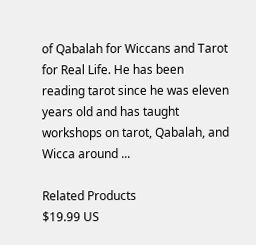of Qabalah for Wiccans and Tarot for Real Life. He has been reading tarot since he was eleven years old and has taught workshops on tarot, Qabalah, and Wicca around ...

Related Products
$19.99 US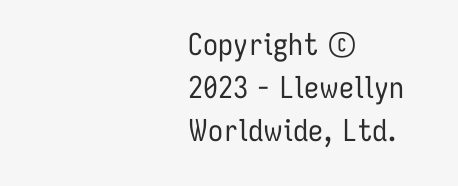Copyright © 2023 - Llewellyn Worldwide, Ltd.